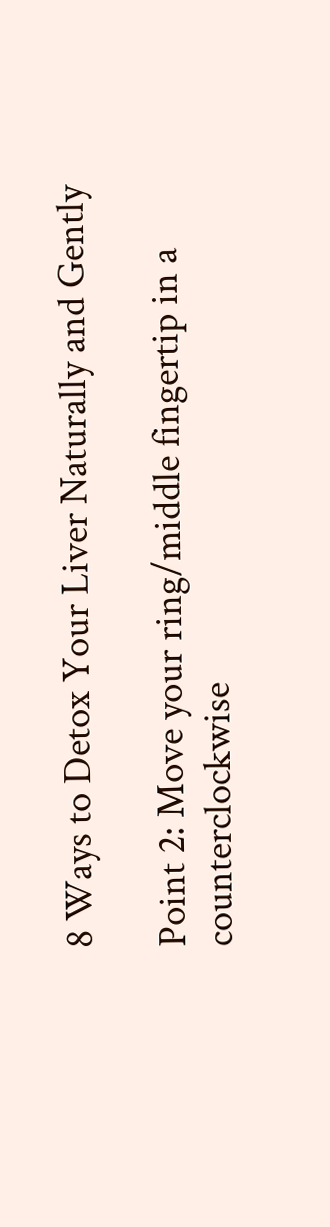8 Ways to Detox Your Liver Naturally and Gently

Point 2: Move your ring/middle fingertip in a counterclockwise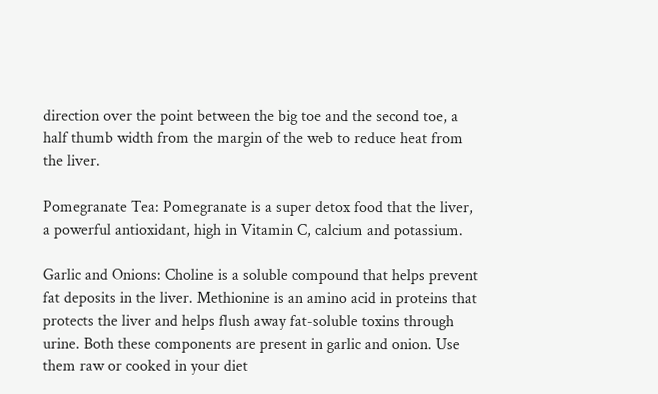direction over the point between the big toe and the second toe, a half thumb width from the margin of the web to reduce heat from the liver.

Pomegranate Tea: Pomegranate is a super detox food that the liver, a powerful antioxidant, high in Vitamin C, calcium and potassium.

Garlic and Onions: Choline is a soluble compound that helps prevent fat deposits in the liver. Methionine is an amino acid in proteins that protects the liver and helps flush away fat-soluble toxins through urine. Both these components are present in garlic and onion. Use them raw or cooked in your diet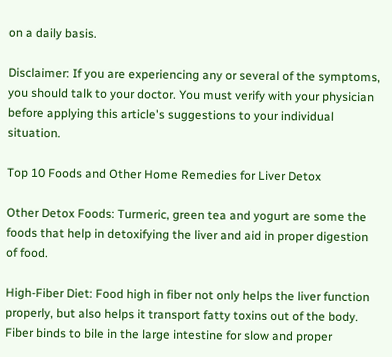on a daily basis.

Disclaimer: If you are experiencing any or several of the symptoms, you should talk to your doctor. You must verify with your physician before applying this article's suggestions to your individual situation.

Top 10 Foods and Other Home Remedies for Liver Detox

Other Detox Foods: Turmeric, green tea and yogurt are some the foods that help in detoxifying the liver and aid in proper digestion of food.

High-Fiber Diet: Food high in fiber not only helps the liver function properly, but also helps it transport fatty toxins out of the body. Fiber binds to bile in the large intestine for slow and proper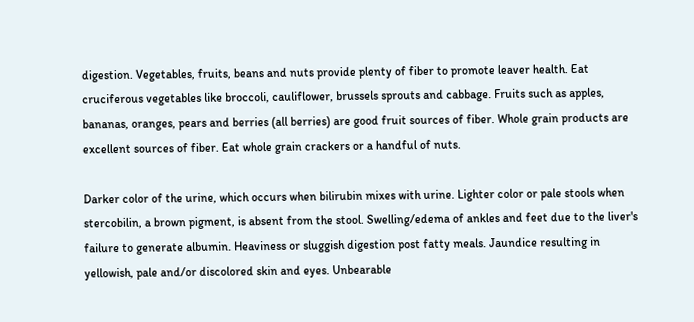digestion. Vegetables, fruits, beans and nuts provide plenty of fiber to promote leaver health. Eat cruciferous vegetables like broccoli, cauliflower, brussels sprouts and cabbage. Fruits such as apples, bananas, oranges, pears and berries (all berries) are good fruit sources of fiber. Whole grain products are excellent sources of fiber. Eat whole grain crackers or a handful of nuts.

Darker color of the urine, which occurs when bilirubin mixes with urine. Lighter color or pale stools when stercobilin, a brown pigment, is absent from the stool. Swelling/edema of ankles and feet due to the liver's failure to generate albumin. Heaviness or sluggish digestion post fatty meals. Jaundice resulting in yellowish, pale and/or discolored skin and eyes. Unbearable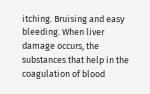itching. Bruising and easy bleeding. When liver damage occurs, the substances that help in the coagulation of blood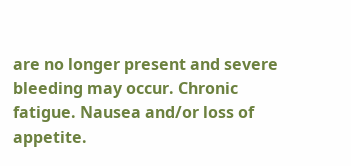are no longer present and severe bleeding may occur. Chronic fatigue. Nausea and/or loss of appetite.